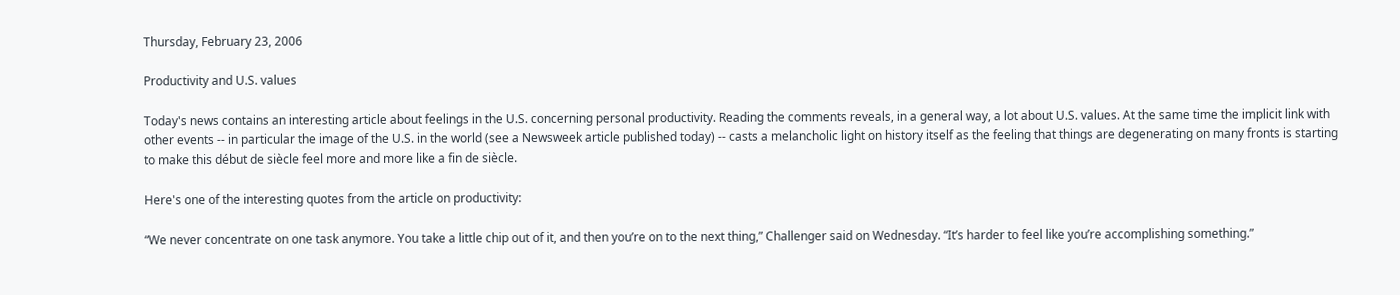Thursday, February 23, 2006

Productivity and U.S. values

Today's news contains an interesting article about feelings in the U.S. concerning personal productivity. Reading the comments reveals, in a general way, a lot about U.S. values. At the same time the implicit link with other events -- in particular the image of the U.S. in the world (see a Newsweek article published today) -- casts a melancholic light on history itself as the feeling that things are degenerating on many fronts is starting to make this début de siècle feel more and more like a fin de siècle.

Here's one of the interesting quotes from the article on productivity:

“We never concentrate on one task anymore. You take a little chip out of it, and then you’re on to the next thing,” Challenger said on Wednesday. “It’s harder to feel like you’re accomplishing something.”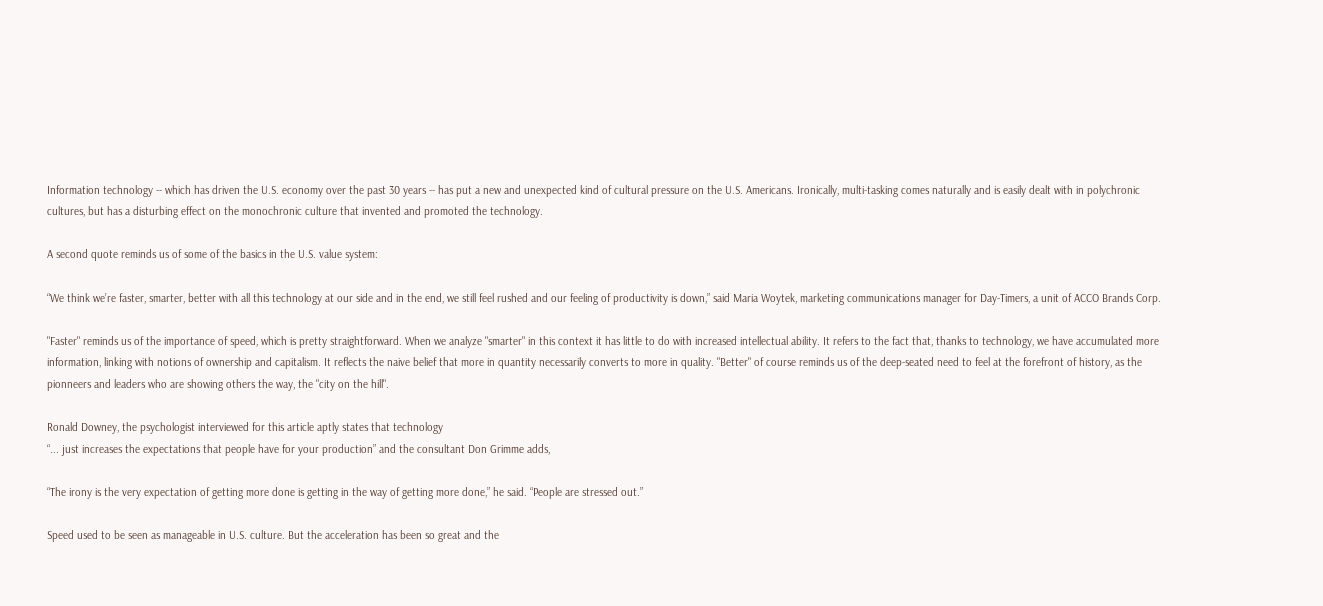Information technology -- which has driven the U.S. economy over the past 30 years -- has put a new and unexpected kind of cultural pressure on the U.S. Americans. Ironically, multi-tasking comes naturally and is easily dealt with in polychronic cultures, but has a disturbing effect on the monochronic culture that invented and promoted the technology.

A second quote reminds us of some of the basics in the U.S. value system:

“We think we’re faster, smarter, better with all this technology at our side and in the end, we still feel rushed and our feeling of productivity is down,” said Maria Woytek, marketing communications manager for Day-Timers, a unit of ACCO Brands Corp.

"Faster" reminds us of the importance of speed, which is pretty straightforward. When we analyze "smarter" in this context it has little to do with increased intellectual ability. It refers to the fact that, thanks to technology, we have accumulated more information, linking with notions of ownership and capitalism. It reflects the naive belief that more in quantity necessarily converts to more in quality. "Better" of course reminds us of the deep-seated need to feel at the forefront of history, as the pionneers and leaders who are showing others the way, the "city on the hill".

Ronald Downey, the psychologist interviewed for this article aptly states that technology
“... just increases the expectations that people have for your production” and the consultant Don Grimme adds,

“The irony is the very expectation of getting more done is getting in the way of getting more done,” he said. “People are stressed out.”

Speed used to be seen as manageable in U.S. culture. But the acceleration has been so great and the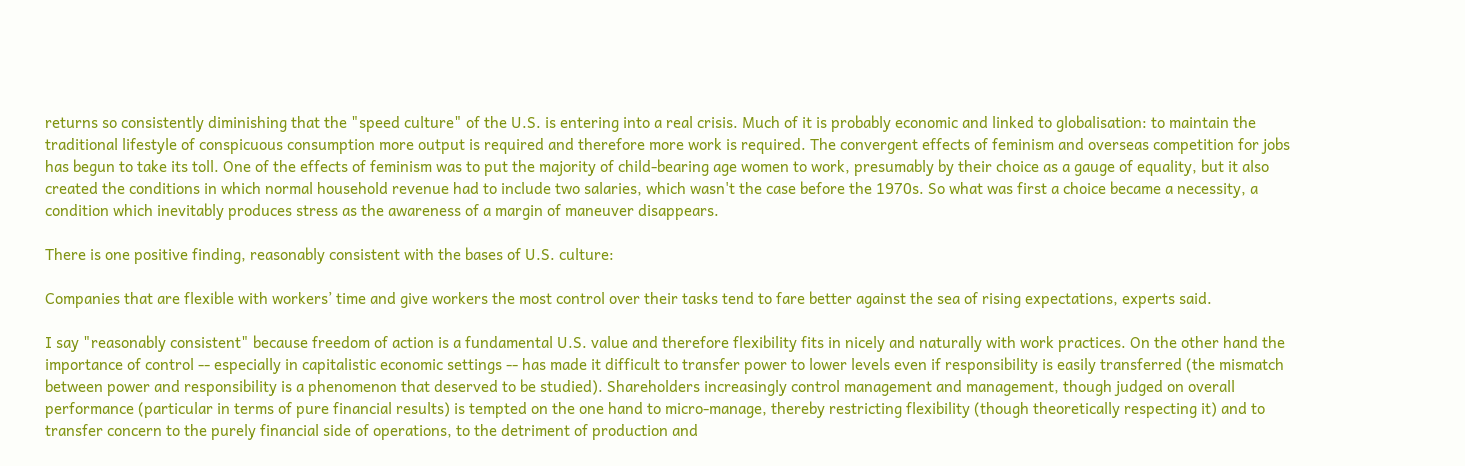returns so consistently diminishing that the "speed culture" of the U.S. is entering into a real crisis. Much of it is probably economic and linked to globalisation: to maintain the traditional lifestyle of conspicuous consumption more output is required and therefore more work is required. The convergent effects of feminism and overseas competition for jobs has begun to take its toll. One of the effects of feminism was to put the majority of child-bearing age women to work, presumably by their choice as a gauge of equality, but it also created the conditions in which normal household revenue had to include two salaries, which wasn't the case before the 1970s. So what was first a choice became a necessity, a condition which inevitably produces stress as the awareness of a margin of maneuver disappears.

There is one positive finding, reasonably consistent with the bases of U.S. culture:

Companies that are flexible with workers’ time and give workers the most control over their tasks tend to fare better against the sea of rising expectations, experts said.

I say "reasonably consistent" because freedom of action is a fundamental U.S. value and therefore flexibility fits in nicely and naturally with work practices. On the other hand the importance of control -- especially in capitalistic economic settings -- has made it difficult to transfer power to lower levels even if responsibility is easily transferred (the mismatch between power and responsibility is a phenomenon that deserved to be studied). Shareholders increasingly control management and management, though judged on overall performance (particular in terms of pure financial results) is tempted on the one hand to micro-manage, thereby restricting flexibility (though theoretically respecting it) and to transfer concern to the purely financial side of operations, to the detriment of production and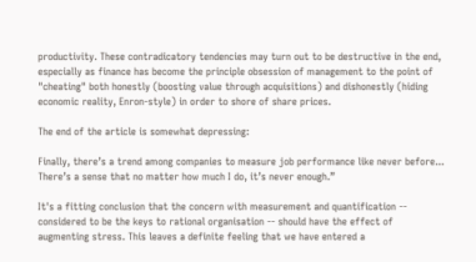productivity. These contradicatory tendencies may turn out to be destructive in the end, especially as finance has become the principle obsession of management to the point of "cheating" both honestly (boosting value through acquisitions) and dishonestly (hiding economic reality, Enron-style) in order to shore of share prices.

The end of the article is somewhat depressing:

Finally, there’s a trend among companies to measure job performance like never before... There’s a sense that no matter how much I do, it’s never enough.”

It's a fitting conclusion that the concern with measurement and quantification -- considered to be the keys to rational organisation -- should have the effect of augmenting stress. This leaves a definite feeling that we have entered a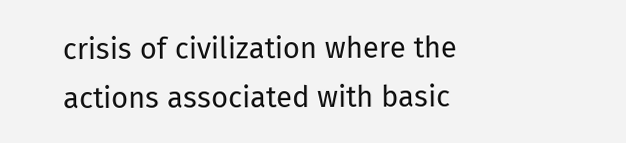crisis of civilization where the actions associated with basic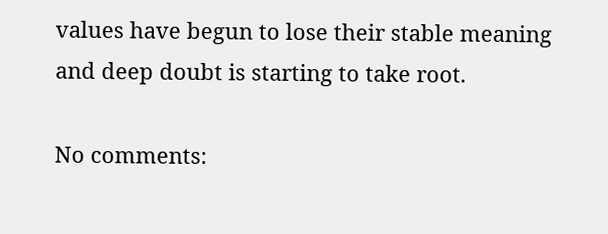values have begun to lose their stable meaning and deep doubt is starting to take root.

No comments: